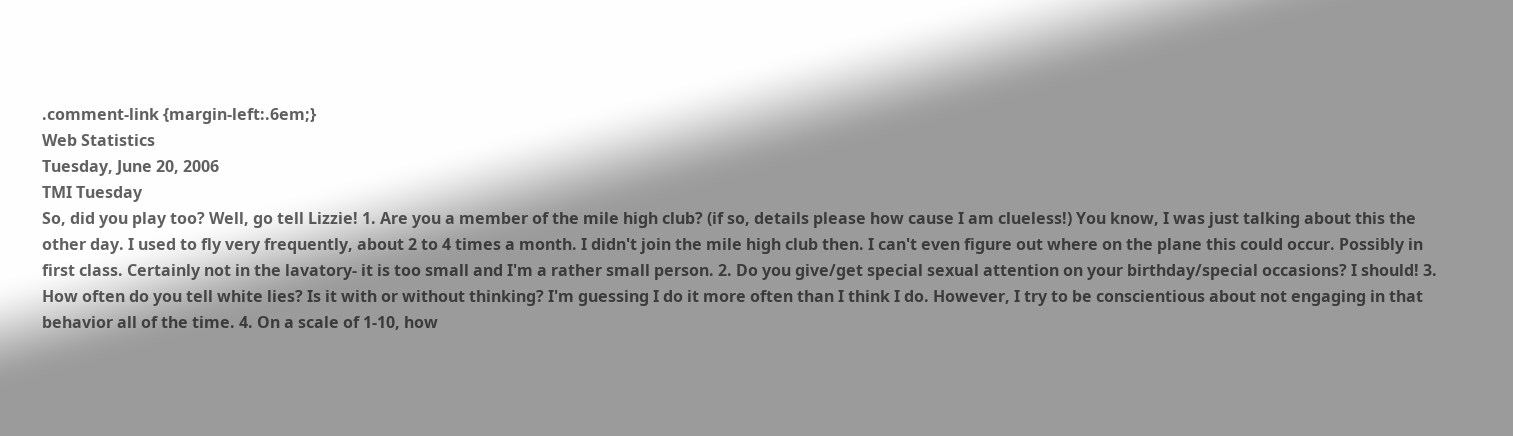.comment-link {margin-left:.6em;}
Web Statistics
Tuesday, June 20, 2006
TMI Tuesday
So, did you play too? Well, go tell Lizzie! 1. Are you a member of the mile high club? (if so, details please how cause I am clueless!) You know, I was just talking about this the other day. I used to fly very frequently, about 2 to 4 times a month. I didn't join the mile high club then. I can't even figure out where on the plane this could occur. Possibly in first class. Certainly not in the lavatory- it is too small and I'm a rather small person. 2. Do you give/get special sexual attention on your birthday/special occasions? I should! 3. How often do you tell white lies? Is it with or without thinking? I'm guessing I do it more often than I think I do. However, I try to be conscientious about not engaging in that behavior all of the time. 4. On a scale of 1-10, how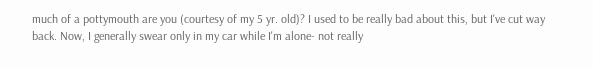much of a pottymouth are you (courtesy of my 5 yr. old)? I used to be really bad about this, but I've cut way back. Now, I generally swear only in my car while I'm alone- not really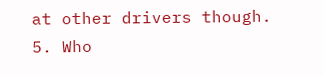at other drivers though. 5. Who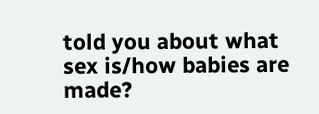told you about what sex is/how babies are made?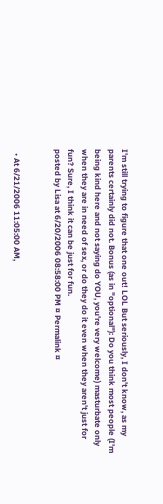I'm still trying to figure that one out! LOL But seriously, I don't know, as my parents certainly did not. Bonus (as in "optional"): Do you think most people (I'm being kind here and not saying do YOU, you're very welcome) masturbate only when they are in need of sex, or do they do it even when they aren't just for fun? Sure, I think it can be just for fun.
posted by Lisa at 6/20/2006 08:58:00 PM ¤ Permalink ¤


  • At 6/21/2006 11:05:00 AM,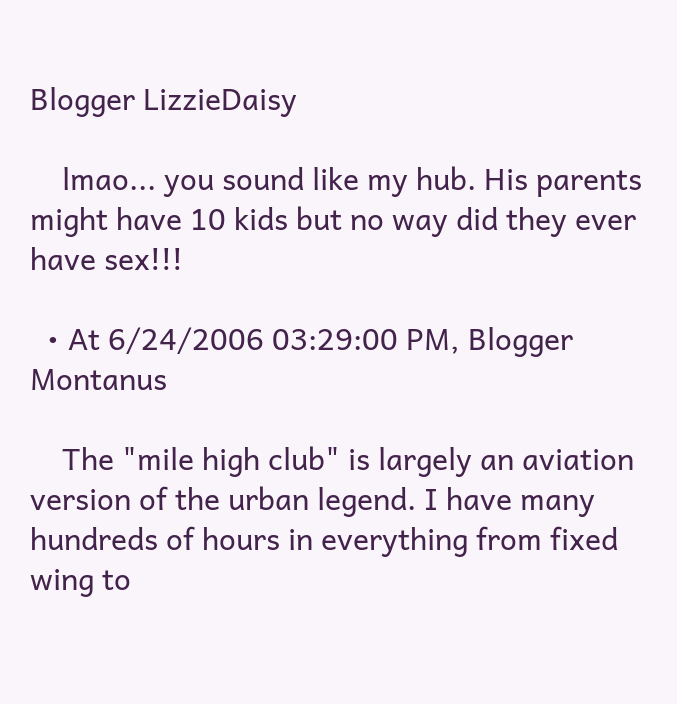Blogger LizzieDaisy

    lmao... you sound like my hub. His parents might have 10 kids but no way did they ever have sex!!!

  • At 6/24/2006 03:29:00 PM, Blogger Montanus

    The "mile high club" is largely an aviation version of the urban legend. I have many hundreds of hours in everything from fixed wing to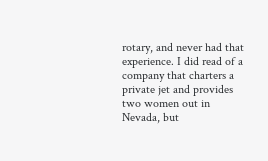rotary, and never had that experience. I did read of a company that charters a private jet and provides two women out in Nevada, but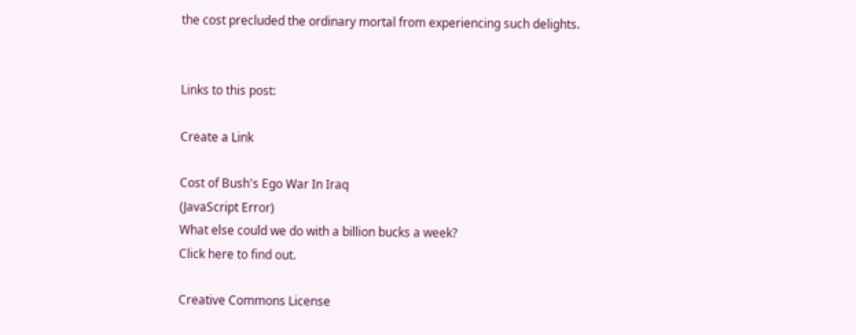the cost precluded the ordinary mortal from experiencing such delights.


Links to this post:

Create a Link

Cost of Bush's Ego War In Iraq
(JavaScript Error)
What else could we do with a billion bucks a week?
Click here to find out.

Creative Commons License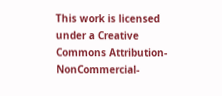This work is licensed under a Creative Commons Attribution-NonCommercial-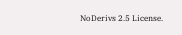NoDerivs 2.5 License.